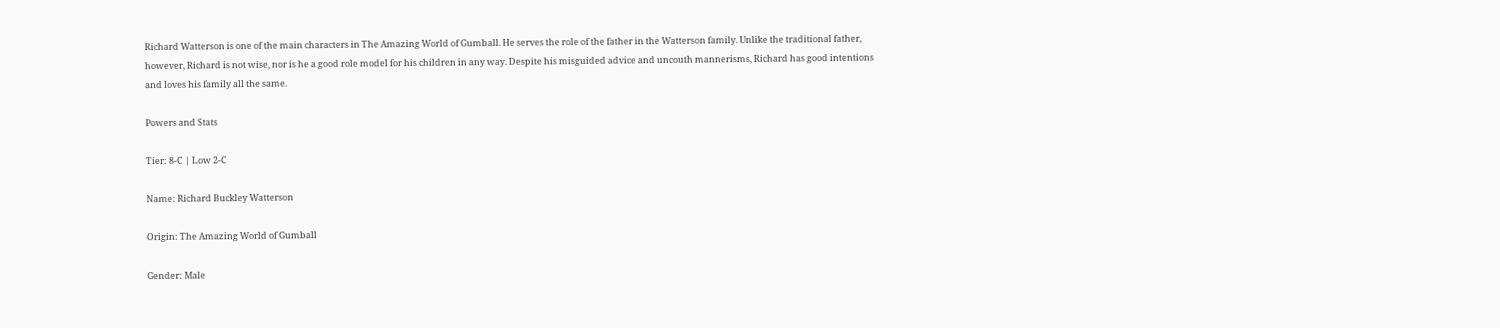Richard Watterson is one of the main characters in The Amazing World of Gumball. He serves the role of the father in the Watterson family. Unlike the traditional father, however, Richard is not wise, nor is he a good role model for his children in any way. Despite his misguided advice and uncouth mannerisms, Richard has good intentions and loves his family all the same.

Powers and Stats

Tier: 8-C | Low 2-C

Name: Richard Buckley Watterson

Origin: The Amazing World of Gumball

Gender: Male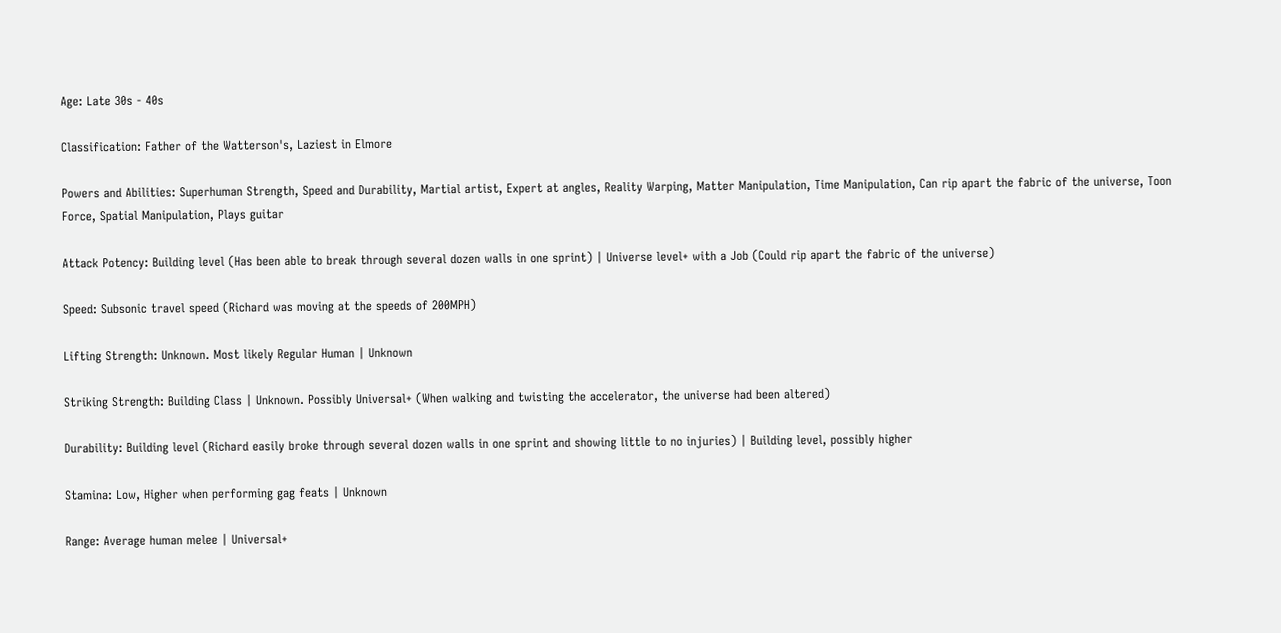Age: Late 30s - 40s

Classification: Father of the Watterson's, Laziest in Elmore

Powers and Abilities: Superhuman Strength, Speed and Durability, Martial artist, Expert at angles, Reality Warping, Matter Manipulation, Time Manipulation, Can rip apart the fabric of the universe, Toon Force, Spatial Manipulation, Plays guitar

Attack Potency: Building level (Has been able to break through several dozen walls in one sprint) | Universe level+ with a Job (Could rip apart the fabric of the universe)

Speed: Subsonic travel speed (Richard was moving at the speeds of 200MPH)

Lifting Strength: Unknown. Most likely Regular Human | Unknown

Striking Strength: Building Class | Unknown. Possibly Universal+ (When walking and twisting the accelerator, the universe had been altered)

Durability: Building level (Richard easily broke through several dozen walls in one sprint and showing little to no injuries) | Building level, possibly higher

Stamina: Low, Higher when performing gag feats | Unknown

Range: Average human melee | Universal+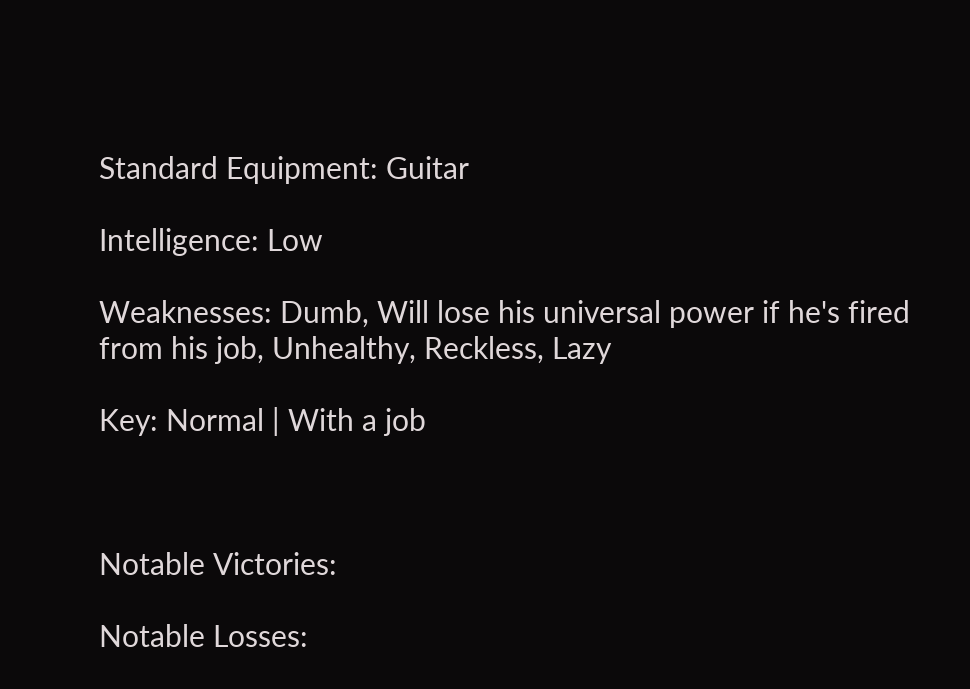Standard Equipment: Guitar

Intelligence: Low

Weaknesses: Dumb, Will lose his universal power if he's fired from his job, Unhealthy, Reckless, Lazy

Key: Normal | With a job



Notable Victories:

Notable Losses: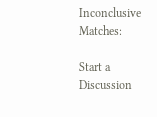Inconclusive Matches:

Start a Discussion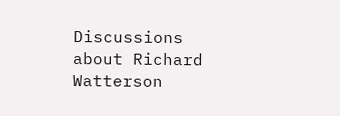Discussions about Richard Watterson